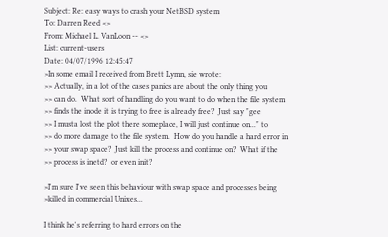Subject: Re: easy ways to crash your NetBSD system
To: Darren Reed <>
From: Michael L. VanLoon -- <>
List: current-users
Date: 04/07/1996 12:45:47
>In some email I received from Brett Lymn, sie wrote:
>> Actually, in a lot of the cases panics are about the only thing you
>> can do.  What sort of handling do you want to do when the file system
>> finds the inode it is trying to free is already free?  Just say "gee
>> I musta lost the plot there someplace, I will just continue on..." to
>> do more damage to the file system.  How do you handle a hard error in
>> your swap space?  Just kill the process and continue on?  What if the
>> process is inetd?  or even init?

>I'm sure I've seen this behaviour with swap space and processes being
>killed in commercial Unixes...

I think he's referring to hard errors on the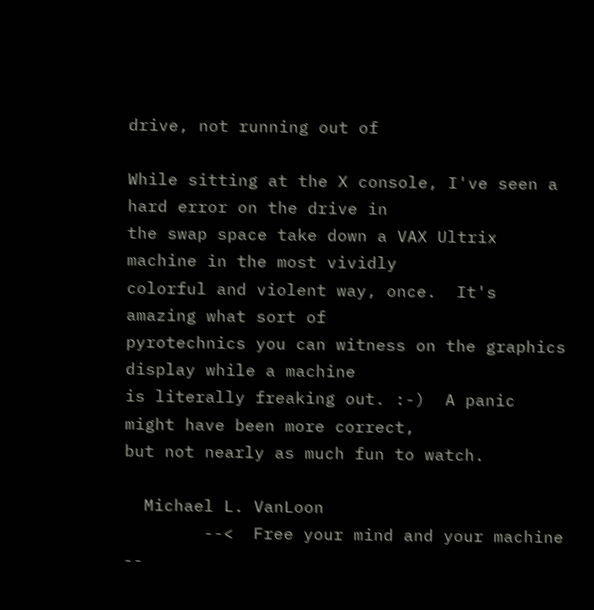drive, not running out of

While sitting at the X console, I've seen a hard error on the drive in
the swap space take down a VAX Ultrix machine in the most vividly
colorful and violent way, once.  It's amazing what sort of
pyrotechnics you can witness on the graphics display while a machine
is literally freaking out. :-)  A panic might have been more correct,
but not nearly as much fun to watch.

  Michael L. VanLoon
        --<  Free your mind and your machine --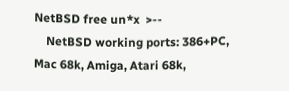NetBSD free un*x  >--
    NetBSD working ports: 386+PC, Mac 68k, Amiga, Atari 68k,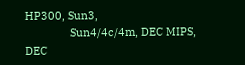HP300, Sun3,
               Sun4/4c/4m, DEC MIPS, DEC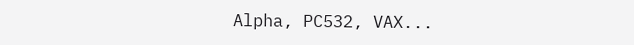Alpha, PC532, VAX...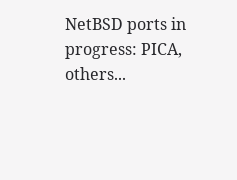NetBSD ports in progress: PICA, others...